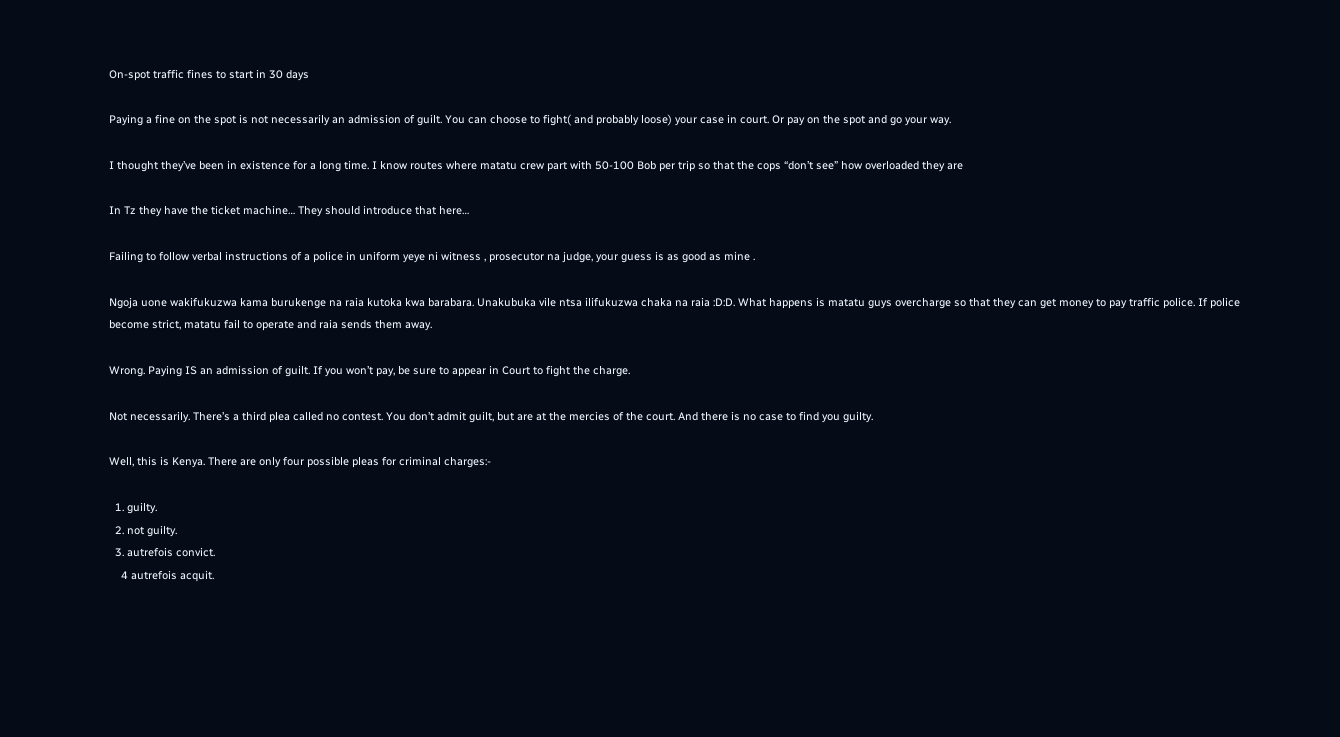On-spot traffic fines to start in 30 days

Paying a fine on the spot is not necessarily an admission of guilt. You can choose to fight( and probably loose) your case in court. Or pay on the spot and go your way.

I thought they’ve been in existence for a long time. I know routes where matatu crew part with 50-100 Bob per trip so that the cops “don’t see” how overloaded they are

In Tz they have the ticket machine… They should introduce that here…

Failing to follow verbal instructions of a police in uniform yeye ni witness , prosecutor na judge, your guess is as good as mine .

Ngoja uone wakifukuzwa kama burukenge na raia kutoka kwa barabara. Unakubuka vile ntsa ilifukuzwa chaka na raia :D:D. What happens is matatu guys overcharge so that they can get money to pay traffic police. If police become strict, matatu fail to operate and raia sends them away.

Wrong. Paying IS an admission of guilt. If you won’t pay, be sure to appear in Court to fight the charge.

Not necessarily. There’s a third plea called no contest. You don’t admit guilt, but are at the mercies of the court. And there is no case to find you guilty.

Well, this is Kenya. There are only four possible pleas for criminal charges:-

  1. guilty.
  2. not guilty.
  3. autrefois convict.
    4 autrefois acquit.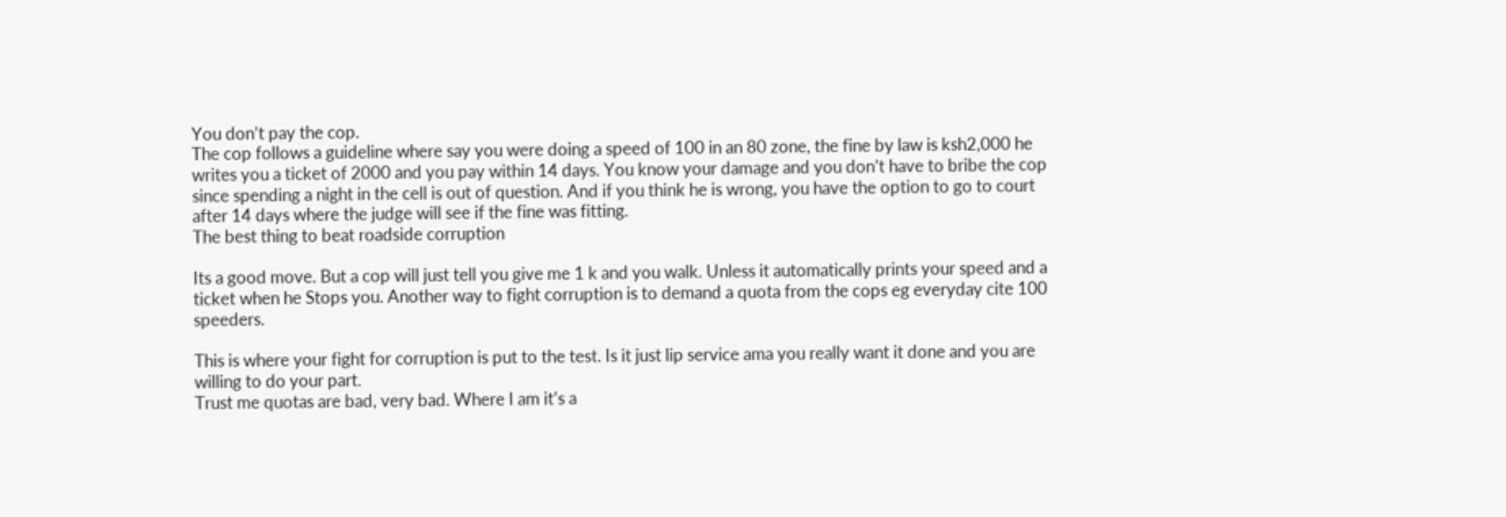You don’t pay the cop.
The cop follows a guideline where say you were doing a speed of 100 in an 80 zone, the fine by law is ksh2,000 he writes you a ticket of 2000 and you pay within 14 days. You know your damage and you don’t have to bribe the cop since spending a night in the cell is out of question. And if you think he is wrong, you have the option to go to court after 14 days where the judge will see if the fine was fitting.
The best thing to beat roadside corruption

Its a good move. But a cop will just tell you give me 1 k and you walk. Unless it automatically prints your speed and a ticket when he Stops you. Another way to fight corruption is to demand a quota from the cops eg everyday cite 100 speeders.

This is where your fight for corruption is put to the test. Is it just lip service ama you really want it done and you are willing to do your part.
Trust me quotas are bad, very bad. Where I am it’s a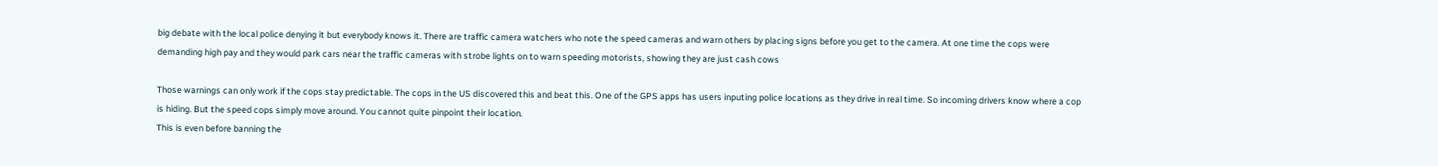big debate with the local police denying it but everybody knows it. There are traffic camera watchers who note the speed cameras and warn others by placing signs before you get to the camera. At one time the cops were demanding high pay and they would park cars near the traffic cameras with strobe lights on to warn speeding motorists, showing they are just cash cows

Those warnings can only work if the cops stay predictable. The cops in the US discovered this and beat this. One of the GPS apps has users inputing police locations as they drive in real time. So incoming drivers know where a cop is hiding. But the speed cops simply move around. You cannot quite pinpoint their location.
This is even before banning the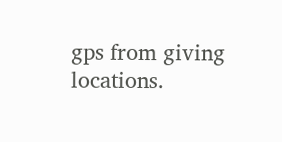gps from giving locations.